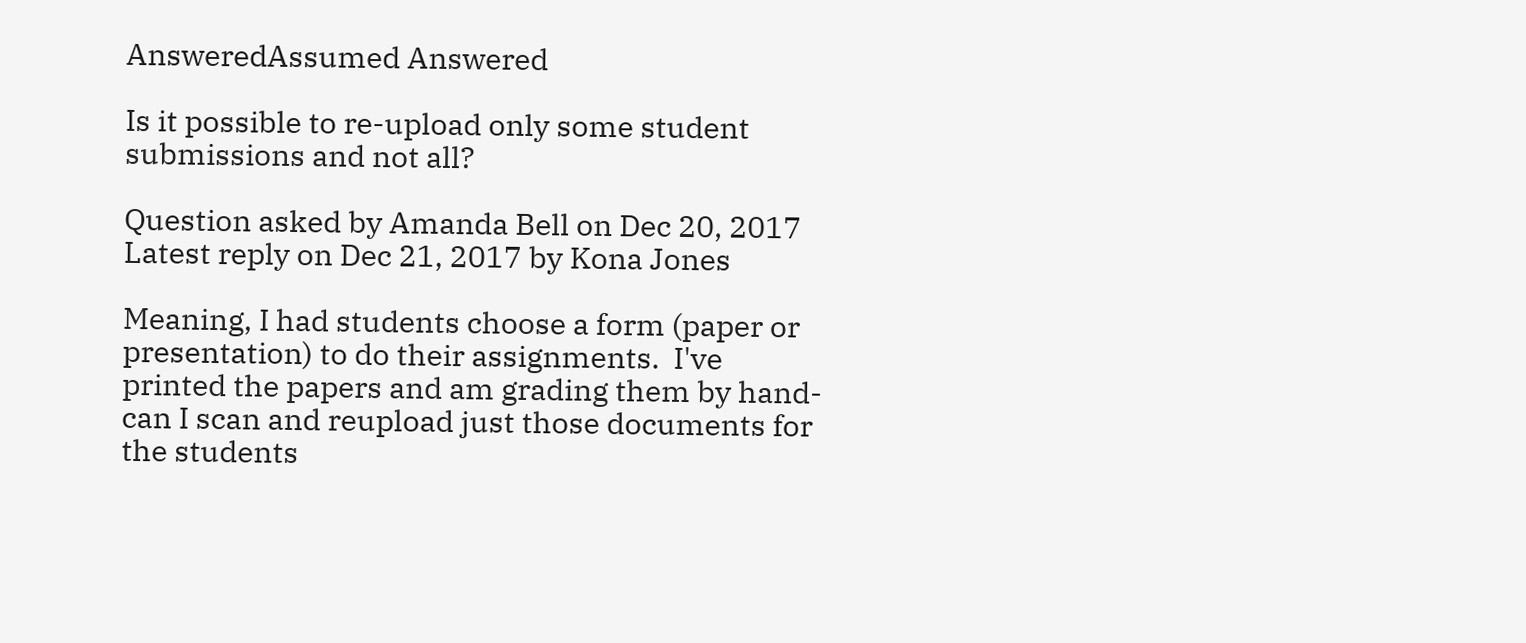AnsweredAssumed Answered

Is it possible to re-upload only some student submissions and not all?

Question asked by Amanda Bell on Dec 20, 2017
Latest reply on Dec 21, 2017 by Kona Jones

Meaning, I had students choose a form (paper or presentation) to do their assignments.  I've printed the papers and am grading them by hand- can I scan and reupload just those documents for the students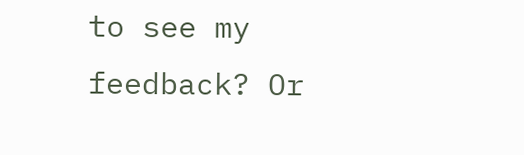to see my feedback? Or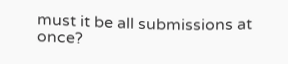must it be all submissions at once?